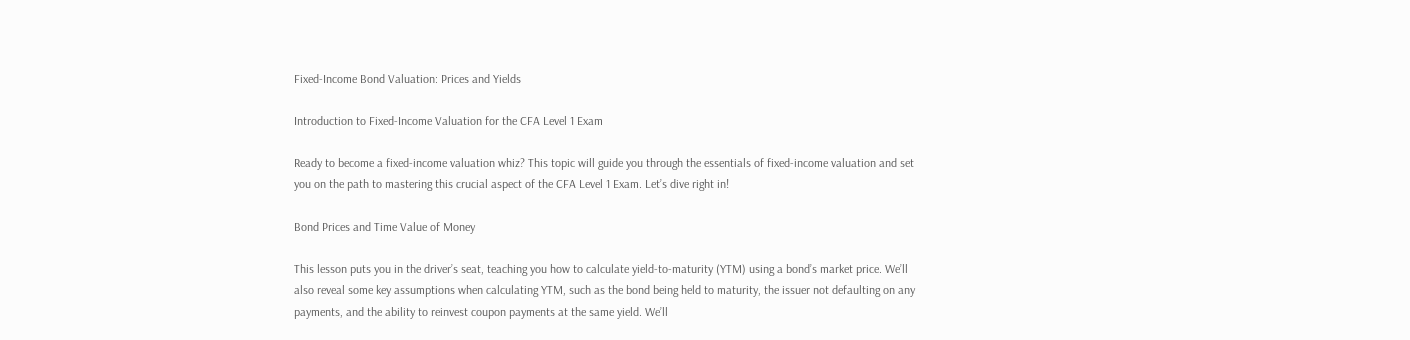Fixed-Income Bond Valuation: Prices and Yields

Introduction to Fixed-Income Valuation for the CFA Level 1 Exam

Ready to become a fixed-income valuation whiz? This topic will guide you through the essentials of fixed-income valuation and set you on the path to mastering this crucial aspect of the CFA Level 1 Exam. Let’s dive right in!

Bond Prices and Time Value of Money

This lesson puts you in the driver’s seat, teaching you how to calculate yield-to-maturity (YTM) using a bond’s market price. We’ll also reveal some key assumptions when calculating YTM, such as the bond being held to maturity, the issuer not defaulting on any payments, and the ability to reinvest coupon payments at the same yield. We’ll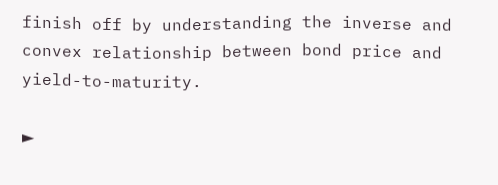finish off by understanding the inverse and convex relationship between bond price and yield-to-maturity.

►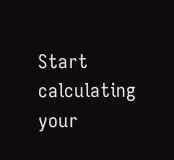Start calculating your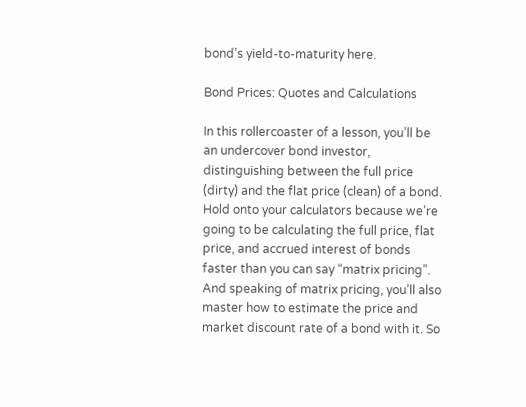bond’s yield-to-maturity here.

Bond Prices: Quotes and Calculations

In this rollercoaster of a lesson, you’ll be an undercover bond investor, distinguishing between the full price (dirty) and the flat price (clean) of a bond. Hold onto your calculators because we’re going to be calculating the full price, flat price, and accrued interest of bonds faster than you can say “matrix pricing”. And speaking of matrix pricing, you’ll also master how to estimate the price and market discount rate of a bond with it. So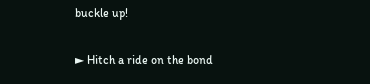buckle up!

► Hitch a ride on the bond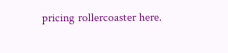pricing rollercoaster here.